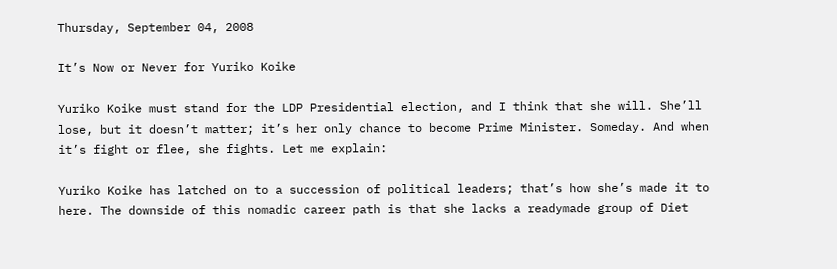Thursday, September 04, 2008

It’s Now or Never for Yuriko Koike

Yuriko Koike must stand for the LDP Presidential election, and I think that she will. She’ll lose, but it doesn’t matter; it’s her only chance to become Prime Minister. Someday. And when it’s fight or flee, she fights. Let me explain:

Yuriko Koike has latched on to a succession of political leaders; that’s how she’s made it to here. The downside of this nomadic career path is that she lacks a readymade group of Diet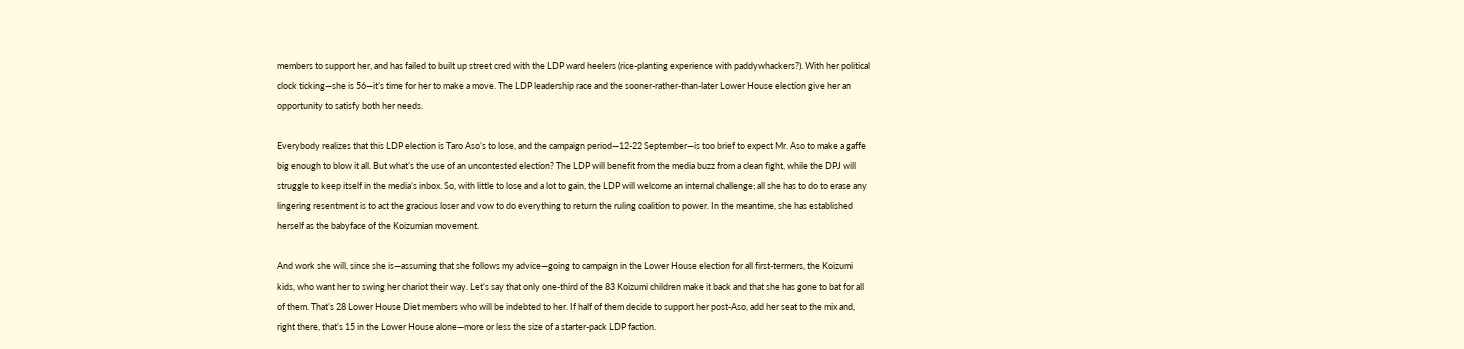members to support her, and has failed to built up street cred with the LDP ward heelers (rice-planting experience with paddywhackers?). With her political clock ticking—she is 56—it’s time for her to make a move. The LDP leadership race and the sooner-rather-than-later Lower House election give her an opportunity to satisfy both her needs.

Everybody realizes that this LDP election is Taro Aso’s to lose, and the campaign period—12-22 September—is too brief to expect Mr. Aso to make a gaffe big enough to blow it all. But what’s the use of an uncontested election? The LDP will benefit from the media buzz from a clean fight, while the DPJ will struggle to keep itself in the media’s inbox. So, with little to lose and a lot to gain, the LDP will welcome an internal challenge; all she has to do to erase any lingering resentment is to act the gracious loser and vow to do everything to return the ruling coalition to power. In the meantime, she has established herself as the babyface of the Koizumian movement.

And work she will, since she is—assuming that she follows my advice—going to campaign in the Lower House election for all first-termers, the Koizumi kids, who want her to swing her chariot their way. Let’s say that only one-third of the 83 Koizumi children make it back and that she has gone to bat for all of them. That’s 28 Lower House Diet members who will be indebted to her. If half of them decide to support her post-Aso, add her seat to the mix and, right there, that’s 15 in the Lower House alone—more or less the size of a starter-pack LDP faction.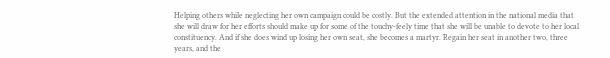Helping others while neglecting her own campaign could be costly. But the extended attention in the national media that she will draw for her efforts should make up for some of the touchy-feely time that she will be unable to devote to her local constituency. And if she does wind up losing her own seat, she becomes a martyr. Regain her seat in another two, three years, and the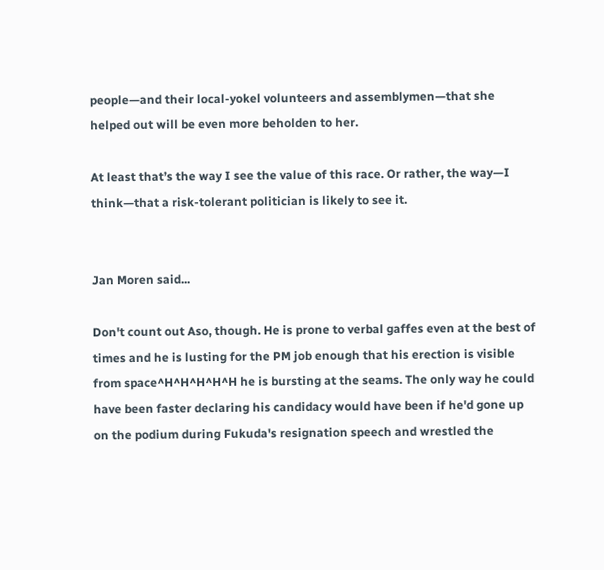people—and their local-yokel volunteers and assemblymen—that she helped out will be even more beholden to her.

At least that’s the way I see the value of this race. Or rather, the way—I think—that a risk-tolerant politician is likely to see it.


Jan Moren said...

Don't count out Aso, though. He is prone to verbal gaffes even at the best of times and he is lusting for the PM job enough that his erection is visible from space^H^H^H^H^H he is bursting at the seams. The only way he could have been faster declaring his candidacy would have been if he'd gone up on the podium during Fukuda's resignation speech and wrestled the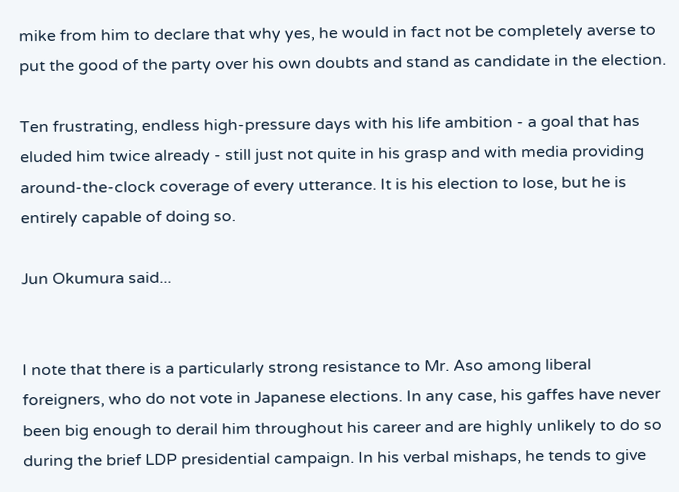mike from him to declare that why yes, he would in fact not be completely averse to put the good of the party over his own doubts and stand as candidate in the election.

Ten frustrating, endless high-pressure days with his life ambition - a goal that has eluded him twice already - still just not quite in his grasp and with media providing around-the-clock coverage of every utterance. It is his election to lose, but he is entirely capable of doing so.

Jun Okumura said...


I note that there is a particularly strong resistance to Mr. Aso among liberal foreigners, who do not vote in Japanese elections. In any case, his gaffes have never been big enough to derail him throughout his career and are highly unlikely to do so during the brief LDP presidential campaign. In his verbal mishaps, he tends to give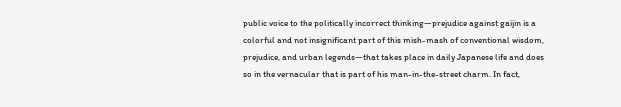public voice to the politically incorrect thinking—prejudice against gaijin is a colorful and not insignificant part of this mish-mash of conventional wisdom, prejudice, and urban legends—that takes place in daily Japanese life and does so in the vernacular that is part of his man-in-the-street charm. In fact,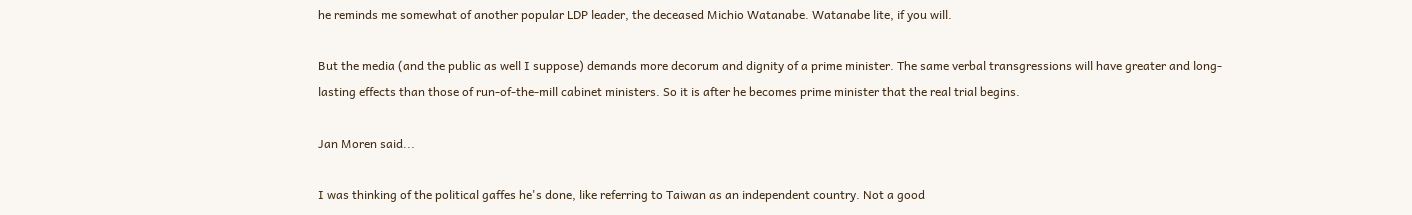he reminds me somewhat of another popular LDP leader, the deceased Michio Watanabe. Watanabe lite, if you will.

But the media (and the public as well I suppose) demands more decorum and dignity of a prime minister. The same verbal transgressions will have greater and long-lasting effects than those of run-of-the-mill cabinet ministers. So it is after he becomes prime minister that the real trial begins.

Jan Moren said...

I was thinking of the political gaffes he's done, like referring to Taiwan as an independent country. Not a good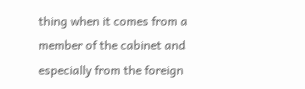thing when it comes from a member of the cabinet and especially from the foreign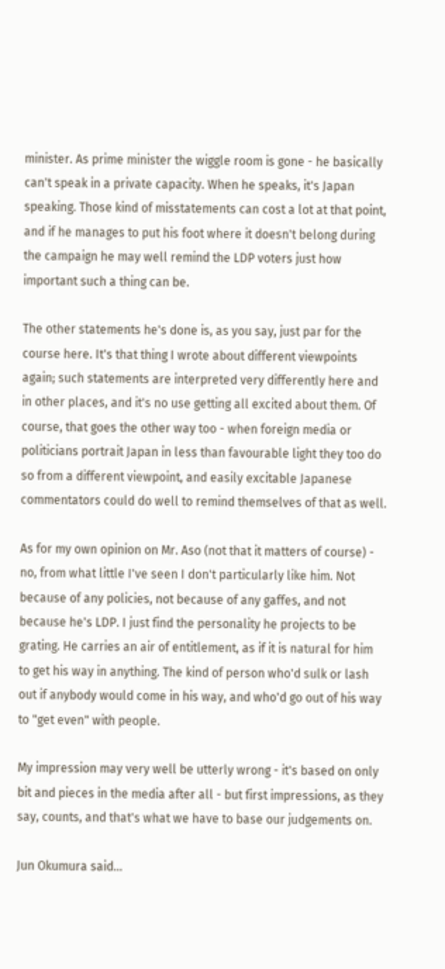minister. As prime minister the wiggle room is gone - he basically can't speak in a private capacity. When he speaks, it's Japan speaking. Those kind of misstatements can cost a lot at that point, and if he manages to put his foot where it doesn't belong during the campaign he may well remind the LDP voters just how important such a thing can be.

The other statements he's done is, as you say, just par for the course here. It's that thing I wrote about different viewpoints again; such statements are interpreted very differently here and in other places, and it's no use getting all excited about them. Of course, that goes the other way too - when foreign media or politicians portrait Japan in less than favourable light they too do so from a different viewpoint, and easily excitable Japanese commentators could do well to remind themselves of that as well.

As for my own opinion on Mr. Aso (not that it matters of course) - no, from what little I've seen I don't particularly like him. Not because of any policies, not because of any gaffes, and not because he's LDP. I just find the personality he projects to be grating. He carries an air of entitlement, as if it is natural for him to get his way in anything. The kind of person who'd sulk or lash out if anybody would come in his way, and who'd go out of his way to "get even" with people.

My impression may very well be utterly wrong - it's based on only bit and pieces in the media after all - but first impressions, as they say, counts, and that's what we have to base our judgements on.

Jun Okumura said...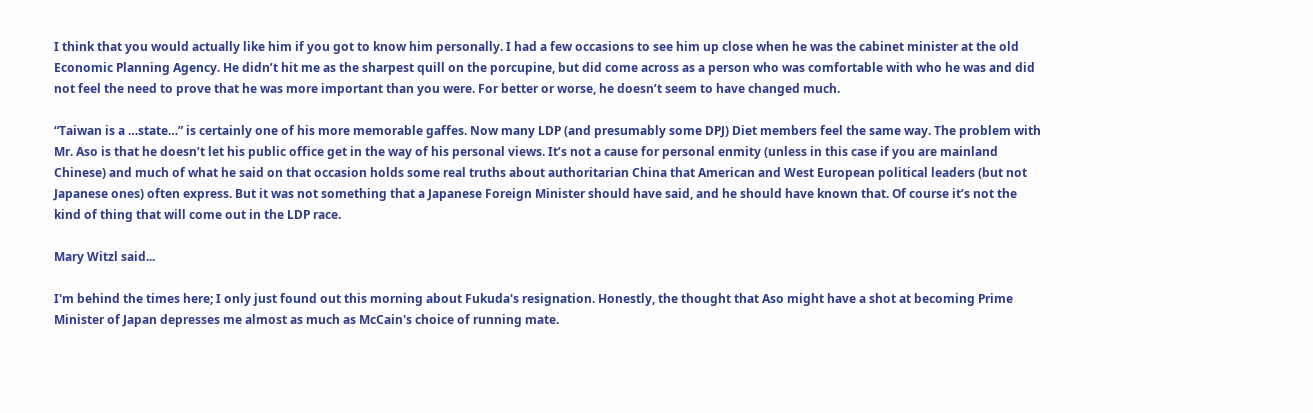I think that you would actually like him if you got to know him personally. I had a few occasions to see him up close when he was the cabinet minister at the old Economic Planning Agency. He didn’t hit me as the sharpest quill on the porcupine, but did come across as a person who was comfortable with who he was and did not feel the need to prove that he was more important than you were. For better or worse, he doesn’t seem to have changed much.

“Taiwan is a …state…” is certainly one of his more memorable gaffes. Now many LDP (and presumably some DPJ) Diet members feel the same way. The problem with Mr. Aso is that he doesn’t let his public office get in the way of his personal views. It’s not a cause for personal enmity (unless in this case if you are mainland Chinese) and much of what he said on that occasion holds some real truths about authoritarian China that American and West European political leaders (but not Japanese ones) often express. But it was not something that a Japanese Foreign Minister should have said, and he should have known that. Of course it’s not the kind of thing that will come out in the LDP race.

Mary Witzl said...

I'm behind the times here; I only just found out this morning about Fukuda's resignation. Honestly, the thought that Aso might have a shot at becoming Prime Minister of Japan depresses me almost as much as McCain's choice of running mate.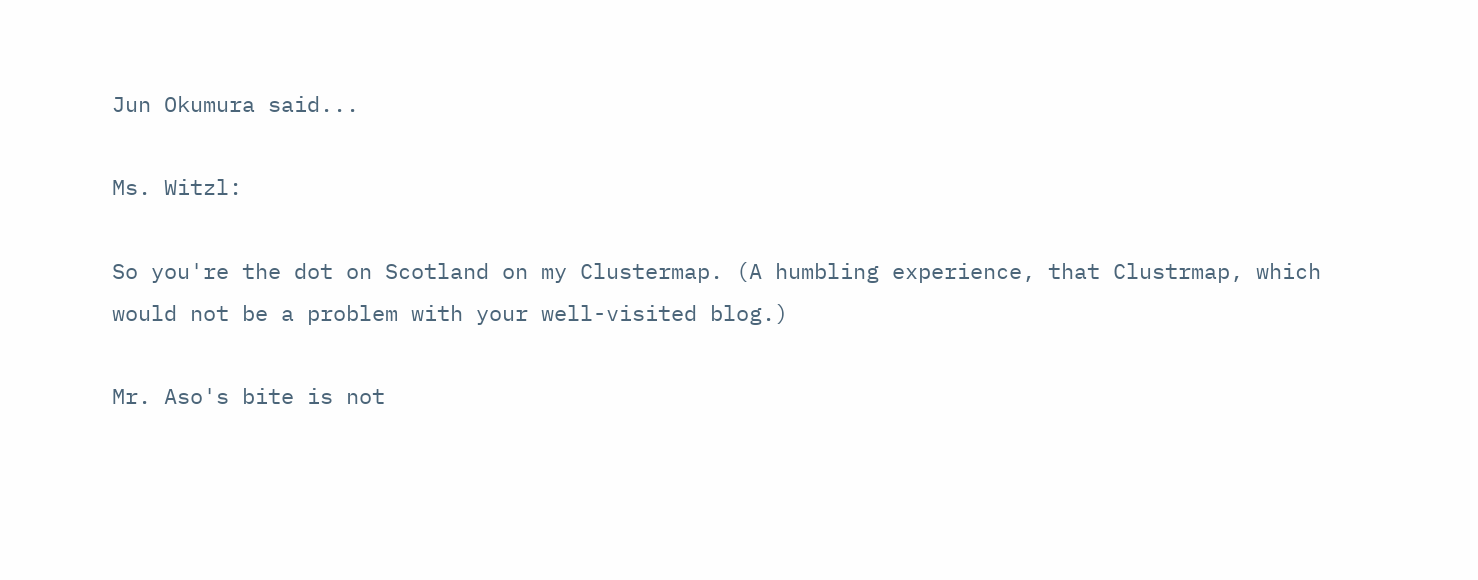Jun Okumura said...

Ms. Witzl:

So you're the dot on Scotland on my Clustermap. (A humbling experience, that Clustrmap, which would not be a problem with your well-visited blog.)

Mr. Aso's bite is not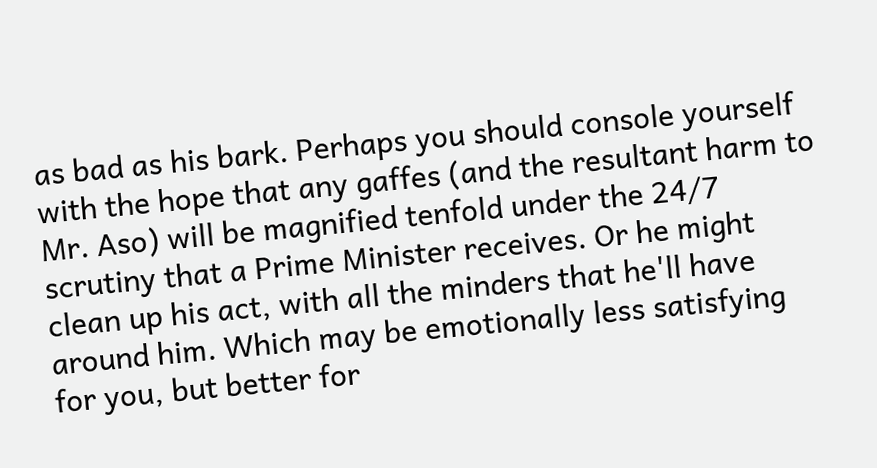as bad as his bark. Perhaps you should console yourself with the hope that any gaffes (and the resultant harm to Mr. Aso) will be magnified tenfold under the 24/7 scrutiny that a Prime Minister receives. Or he might clean up his act, with all the minders that he'll have around him. Which may be emotionally less satisfying for you, but better for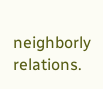neighborly relations.